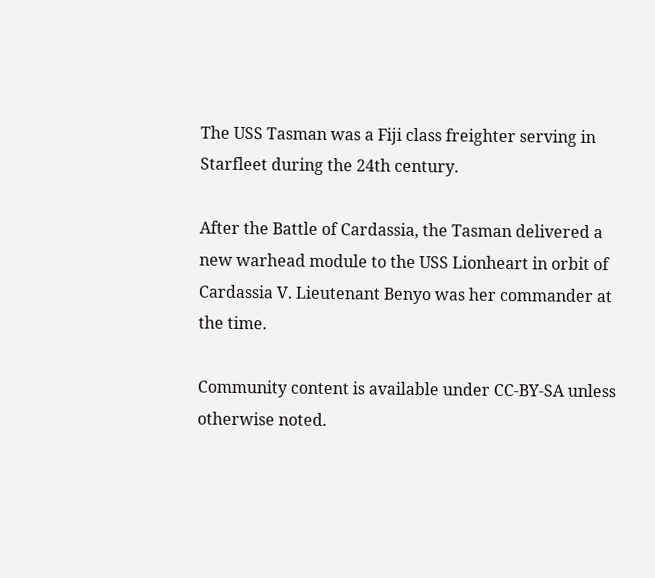The USS Tasman was a Fiji class freighter serving in Starfleet during the 24th century.

After the Battle of Cardassia, the Tasman delivered a new warhead module to the USS Lionheart in orbit of Cardassia V. Lieutenant Benyo was her commander at the time.

Community content is available under CC-BY-SA unless otherwise noted.